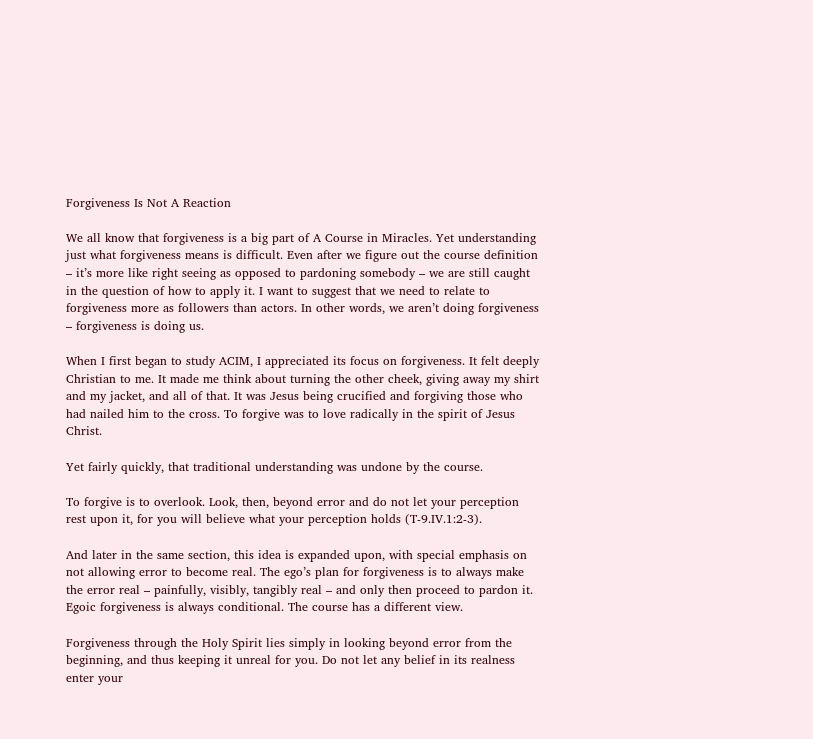Forgiveness Is Not A Reaction

We all know that forgiveness is a big part of A Course in Miracles. Yet understanding just what forgiveness means is difficult. Even after we figure out the course definition – it’s more like right seeing as opposed to pardoning somebody – we are still caught in the question of how to apply it. I want to suggest that we need to relate to forgiveness more as followers than actors. In other words, we aren’t doing forgiveness – forgiveness is doing us.

When I first began to study ACIM, I appreciated its focus on forgiveness. It felt deeply Christian to me. It made me think about turning the other cheek, giving away my shirt and my jacket, and all of that. It was Jesus being crucified and forgiving those who had nailed him to the cross. To forgive was to love radically in the spirit of Jesus Christ.

Yet fairly quickly, that traditional understanding was undone by the course.

To forgive is to overlook. Look, then, beyond error and do not let your perception rest upon it, for you will believe what your perception holds (T-9.IV.1:2-3).

And later in the same section, this idea is expanded upon, with special emphasis on not allowing error to become real. The ego’s plan for forgiveness is to always make the error real – painfully, visibly, tangibly real – and only then proceed to pardon it. Egoic forgiveness is always conditional. The course has a different view.

Forgiveness through the Holy Spirit lies simply in looking beyond error from the beginning, and thus keeping it unreal for you. Do not let any belief in its realness enter your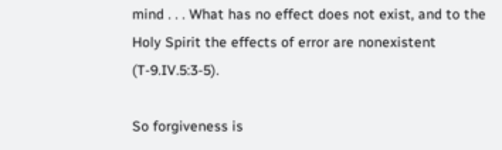mind . . . What has no effect does not exist, and to the Holy Spirit the effects of error are nonexistent (T-9.IV.5:3-5).

So forgiveness is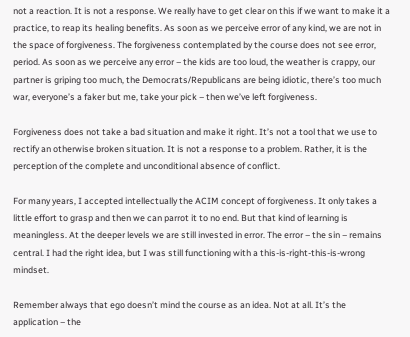not a reaction. It is not a response. We really have to get clear on this if we want to make it a practice, to reap its healing benefits. As soon as we perceive error of any kind, we are not in the space of forgiveness. The forgiveness contemplated by the course does not see error, period. As soon as we perceive any error – the kids are too loud, the weather is crappy, our partner is griping too much, the Democrats/Republicans are being idiotic, there’s too much war, everyone’s a faker but me, take your pick – then we’ve left forgiveness.

Forgiveness does not take a bad situation and make it right. It’s not a tool that we use to rectify an otherwise broken situation. It is not a response to a problem. Rather, it is the perception of the complete and unconditional absence of conflict.

For many years, I accepted intellectually the ACIM concept of forgiveness. It only takes a little effort to grasp and then we can parrot it to no end. But that kind of learning is meaningless. At the deeper levels we are still invested in error. The error – the sin – remains central. I had the right idea, but I was still functioning with a this-is-right-this-is-wrong mindset.

Remember always that ego doesn’t mind the course as an idea. Not at all. It’s the application – the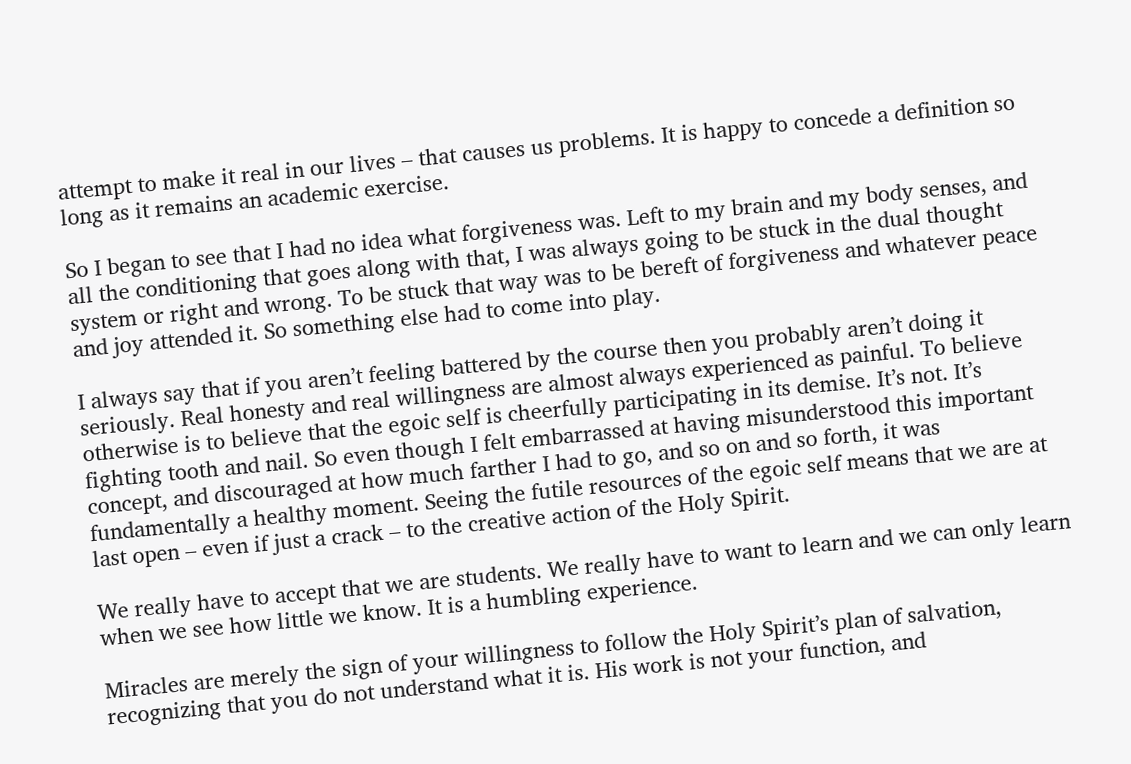attempt to make it real in our lives – that causes us problems. It is happy to concede a definition so long as it remains an academic exercise.

So I began to see that I had no idea what forgiveness was. Left to my brain and my body senses, and all the conditioning that goes along with that, I was always going to be stuck in the dual thought system or right and wrong. To be stuck that way was to be bereft of forgiveness and whatever peace and joy attended it. So something else had to come into play.

I always say that if you aren’t feeling battered by the course then you probably aren’t doing it seriously. Real honesty and real willingness are almost always experienced as painful. To believe otherwise is to believe that the egoic self is cheerfully participating in its demise. It’s not. It’s fighting tooth and nail. So even though I felt embarrassed at having misunderstood this important concept, and discouraged at how much farther I had to go, and so on and so forth, it was fundamentally a healthy moment. Seeing the futile resources of the egoic self means that we are at last open – even if just a crack – to the creative action of the Holy Spirit.

We really have to accept that we are students. We really have to want to learn and we can only learn when we see how little we know. It is a humbling experience.

Miracles are merely the sign of your willingness to follow the Holy Spirit’s plan of salvation, recognizing that you do not understand what it is. His work is not your function, and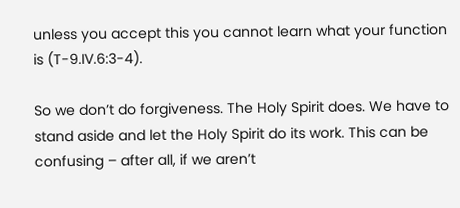unless you accept this you cannot learn what your function is (T-9.IV.6:3-4).

So we don’t do forgiveness. The Holy Spirit does. We have to stand aside and let the Holy Spirit do its work. This can be confusing – after all, if we aren’t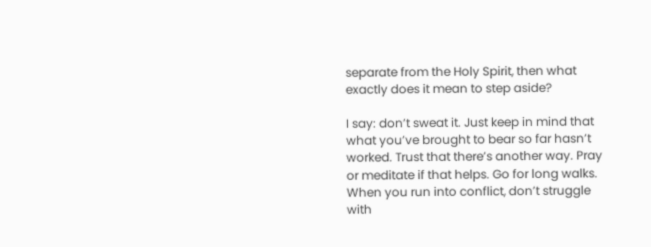separate from the Holy Spirit, then what exactly does it mean to step aside?

I say: don’t sweat it. Just keep in mind that what you’ve brought to bear so far hasn’t worked. Trust that there’s another way. Pray or meditate if that helps. Go for long walks. When you run into conflict, don’t struggle with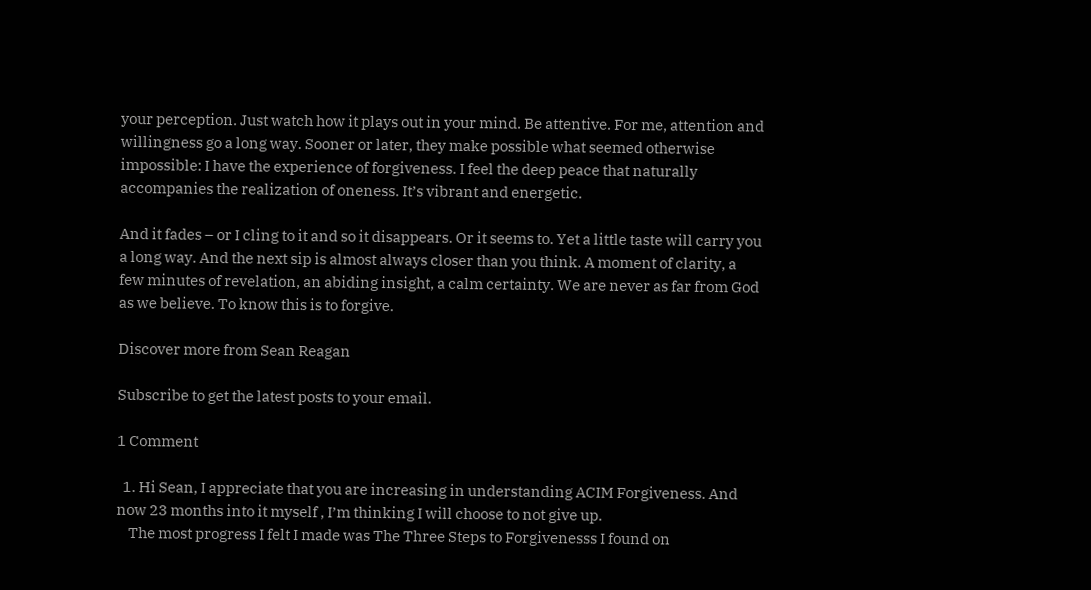your perception. Just watch how it plays out in your mind. Be attentive. For me, attention and willingness go a long way. Sooner or later, they make possible what seemed otherwise impossible: I have the experience of forgiveness. I feel the deep peace that naturally accompanies the realization of oneness. It’s vibrant and energetic.

And it fades – or I cling to it and so it disappears. Or it seems to. Yet a little taste will carry you a long way. And the next sip is almost always closer than you think. A moment of clarity, a few minutes of revelation, an abiding insight, a calm certainty. We are never as far from God as we believe. To know this is to forgive.

Discover more from Sean Reagan

Subscribe to get the latest posts to your email.

1 Comment

  1. Hi Sean, I appreciate that you are increasing in understanding ACIM Forgiveness. And now 23 months into it myself , I’m thinking I will choose to not give up.
    The most progress I felt I made was The Three Steps to Forgivenesss I found on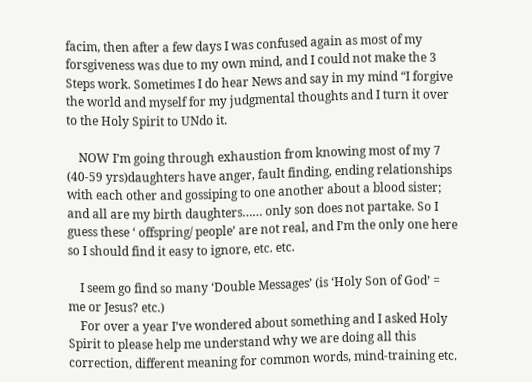facim, then after a few days I was confused again as most of my forsgiveness was due to my own mind, and I could not make the 3 Steps work. Sometimes I do hear News and say in my mind “I forgive the world and myself for my judgmental thoughts and I turn it over to the Holy Spirit to UNdo it.

    NOW I’m going through exhaustion from knowing most of my 7 (40-59 yrs)daughters have anger, fault finding, ending relationships with each other and gossiping to one another about a blood sister; and all are my birth daughters…… only son does not partake. So I guess these ‘ offspring/ people’ are not real, and I’m the only one here so I should find it easy to ignore, etc. etc.

    I seem go find so many ‘Double Messages’ (is ‘Holy Son of God’ = me or Jesus? etc.)
    For over a year I’ve wondered about something and I asked Holy Spirit to please help me understand why we are doing all this correction, different meaning for common words, mind-training etc.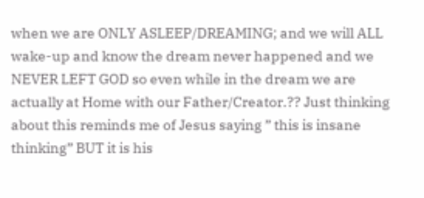when we are ONLY ASLEEP/DREAMING; and we will ALL wake-up and know the dream never happened and we NEVER LEFT GOD so even while in the dream we are actually at Home with our Father/Creator.?? Just thinking about this reminds me of Jesus saying ” this is insane thinking” BUT it is his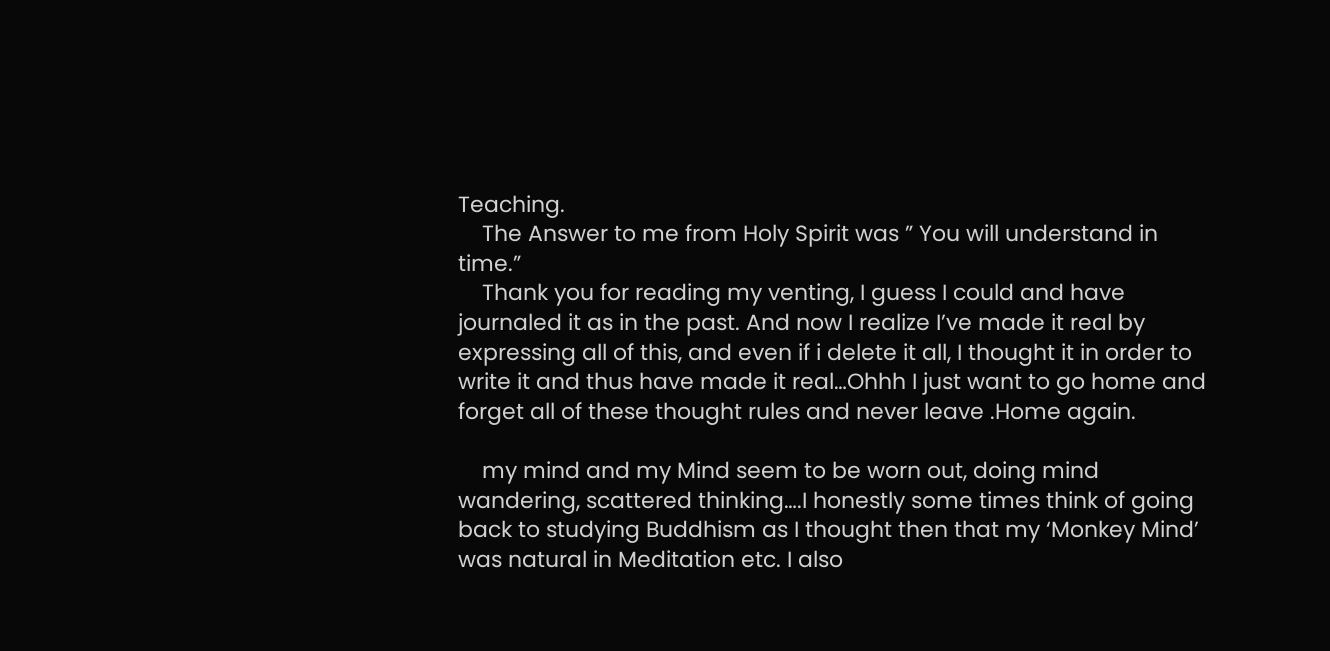Teaching.
    The Answer to me from Holy Spirit was ” You will understand in time.”
    Thank you for reading my venting, I guess I could and have journaled it as in the past. And now I realize I’ve made it real by expressing all of this, and even if i delete it all, I thought it in order to write it and thus have made it real…Ohhh I just want to go home and forget all of these thought rules and never leave .Home again.

    my mind and my Mind seem to be worn out, doing mind wandering, scattered thinking….I honestly some times think of going back to studying Buddhism as I thought then that my ‘Monkey Mind’ was natural in Meditation etc. I also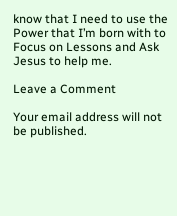know that I need to use the Power that I’m born with to Focus on Lessons and Ask Jesus to help me.

Leave a Comment

Your email address will not be published.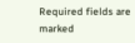Required fields are marked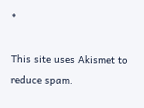*

This site uses Akismet to reduce spam.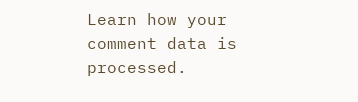Learn how your comment data is processed.